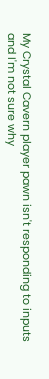My Crystal Cavern player pawn isn't responding to inputs and I'm not sure why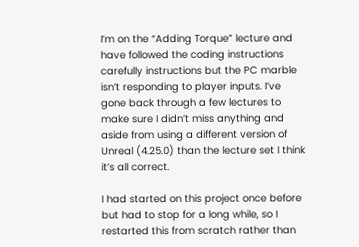I’m on the “Adding Torque” lecture and have followed the coding instructions carefully instructions but the PC marble isn’t responding to player inputs. I’ve gone back through a few lectures to make sure I didn’t miss anything and aside from using a different version of Unreal (4.25.0) than the lecture set I think it’s all correct.

I had started on this project once before but had to stop for a long while, so I restarted this from scratch rather than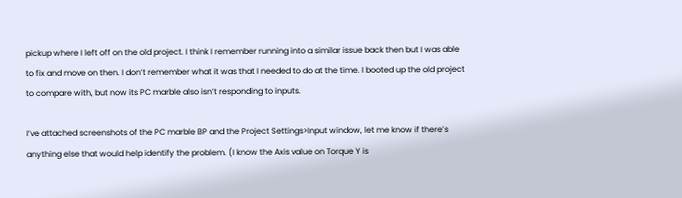pickup where I left off on the old project. I think I remember running into a similar issue back then but I was able to fix and move on then. I don’t remember what it was that I needed to do at the time. I booted up the old project to compare with, but now its PC marble also isn’t responding to inputs.

I’ve attached screenshots of the PC marble BP and the Project Settings>Input window, let me know if there’s anything else that would help identify the problem. (I know the Axis value on Torque Y is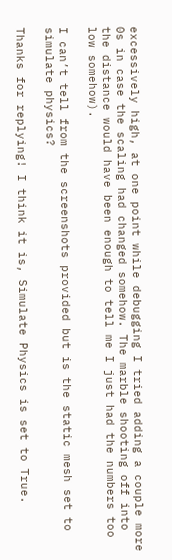excessively high, at one point while debugging I tried adding a couple more 0s in case the scaling had changed somehow. The marble shooting off into the distance would have been enough to tell me I just had the numbers too low somehow).

I can’t tell from the screenshots provided but is the static mesh set to simulate physics?

Thanks for replying! I think it is, Simulate Physics is set to True.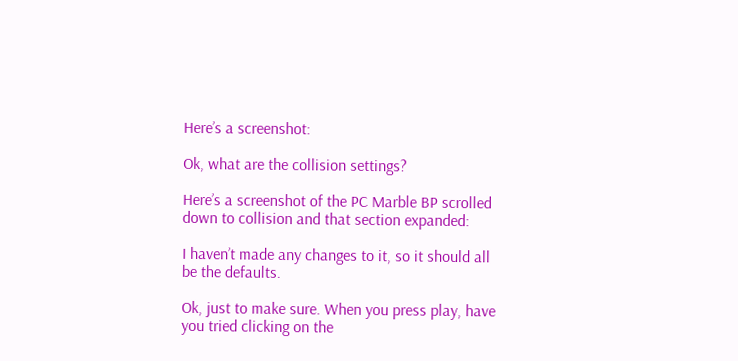Here’s a screenshot:

Ok, what are the collision settings?

Here’s a screenshot of the PC Marble BP scrolled down to collision and that section expanded:

I haven’t made any changes to it, so it should all be the defaults.

Ok, just to make sure. When you press play, have you tried clicking on the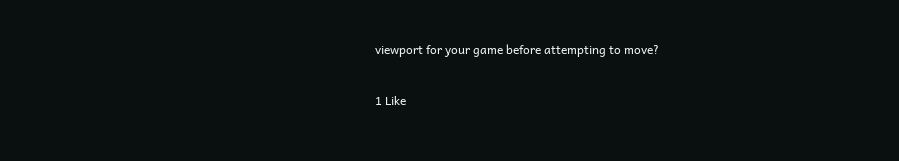viewport for your game before attempting to move?

1 Like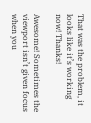That was the problem, it looks like it’s working now! Thanks!

Awesome! Sometimes the viewport isn’t given focus when you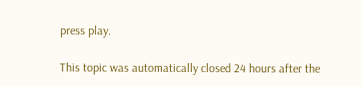press play.

This topic was automatically closed 24 hours after the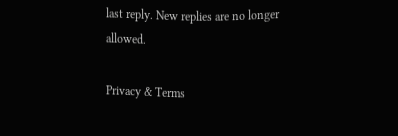last reply. New replies are no longer allowed.

Privacy & Terms